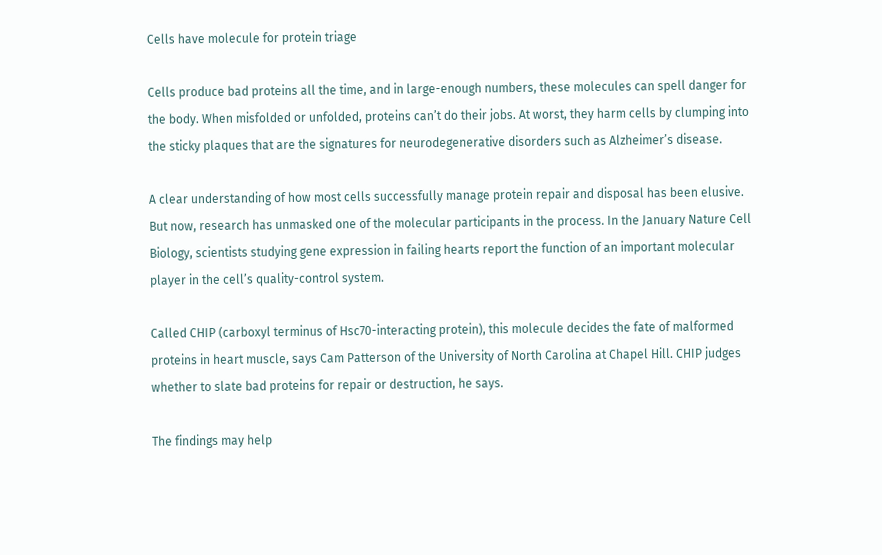Cells have molecule for protein triage

Cells produce bad proteins all the time, and in large-enough numbers, these molecules can spell danger for the body. When misfolded or unfolded, proteins can’t do their jobs. At worst, they harm cells by clumping into the sticky plaques that are the signatures for neurodegenerative disorders such as Alzheimer’s disease.

A clear understanding of how most cells successfully manage protein repair and disposal has been elusive. But now, research has unmasked one of the molecular participants in the process. In the January Nature Cell Biology, scientists studying gene expression in failing hearts report the function of an important molecular player in the cell’s quality-control system.

Called CHIP (carboxyl terminus of Hsc70-interacting protein), this molecule decides the fate of malformed proteins in heart muscle, says Cam Patterson of the University of North Carolina at Chapel Hill. CHIP judges whether to slate bad proteins for repair or destruction, he says.

The findings may help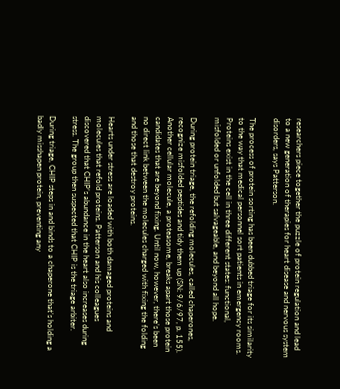researchers piece together the puzzle of protein regulation and lead to a new generation of therapies for heart disease and nervous system disorders, says Patterson.

The process of protein sorting has been dubbed triage for its similarity to the way that medical personnel sort patients in emergency rooms. Proteins exist in the cell in three different states: functional, misfolded or unfolded but salvageable, and beyond all hope.

During protein triage, the refolding molecules, called chaperones, recognize misfolded peptides and tidy them up (SN: 9/6/97, p. 155). Another cellular molecule, a proteasome, breaks apart those protein candidates that are beyond fixing. Until now, however, there’s been no direct link between the molecules charged with fixing the folding and those that destroy proteins.

Hearts under stress are loaded with both damaged proteins and molecules that refold proteins. Patterson and his colleagues discovered that CHIP’s abundance in the heart also increases during stress. The group then suspected that CHIP is the triage arbiter.

During triage, CHIP steps in and binds to a chaperone that’s holding a badly misshapen protein, preventing any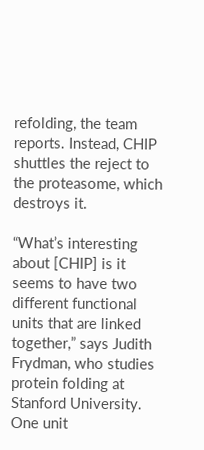refolding, the team reports. Instead, CHIP shuttles the reject to the proteasome, which destroys it.

“What’s interesting about [CHIP] is it seems to have two different functional units that are linked together,” says Judith Frydman, who studies protein folding at Stanford University. One unit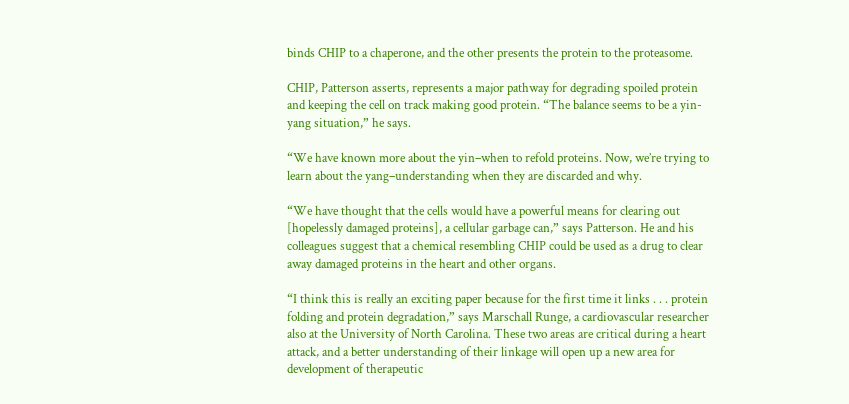binds CHIP to a chaperone, and the other presents the protein to the proteasome.

CHIP, Patterson asserts, represents a major pathway for degrading spoiled protein and keeping the cell on track making good protein. “The balance seems to be a yin-yang situation,” he says.

“We have known more about the yin–when to refold proteins. Now, we’re trying to learn about the yang–understanding when they are discarded and why.

“We have thought that the cells would have a powerful means for clearing out [hopelessly damaged proteins], a cellular garbage can,” says Patterson. He and his colleagues suggest that a chemical resembling CHIP could be used as a drug to clear away damaged proteins in the heart and other organs.

“I think this is really an exciting paper because for the first time it links . . . protein folding and protein degradation,” says Marschall Runge, a cardiovascular researcher also at the University of North Carolina. These two areas are critical during a heart attack, and a better understanding of their linkage will open up a new area for development of therapeutic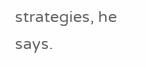strategies, he says.